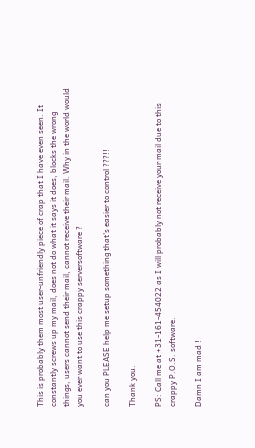This is probably them most user-unfriendly piece of crap that I have even seen. It constantly screws up my mail, does not do what it says it does, blocks the wrong things, users cannot send their mail, cannot receive their mail. Why in the world would you ever want to use this crappy serversoftware ?

can you PLEASE help me setup something that's easier to control ???!!

Thank you.

PS: Call me at +31-161-454022 as I will probably not receive your mail due to this crappy P.O.S. software.

Damn I am mad !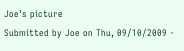Joe's picture
Submitted by Joe on Thu, 09/10/2009 -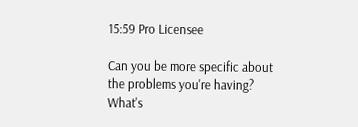15:59 Pro Licensee

Can you be more specific about the problems you're having? What's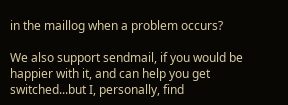in the maillog when a problem occurs?

We also support sendmail, if you would be happier with it, and can help you get switched...but I, personally, find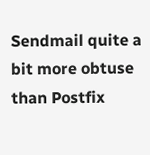Sendmail quite a bit more obtuse than Postfix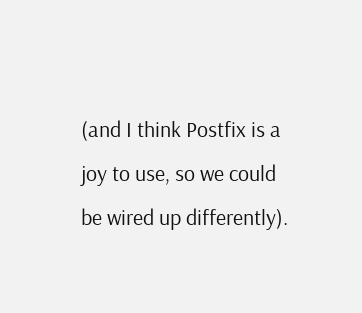(and I think Postfix is a joy to use, so we could be wired up differently).